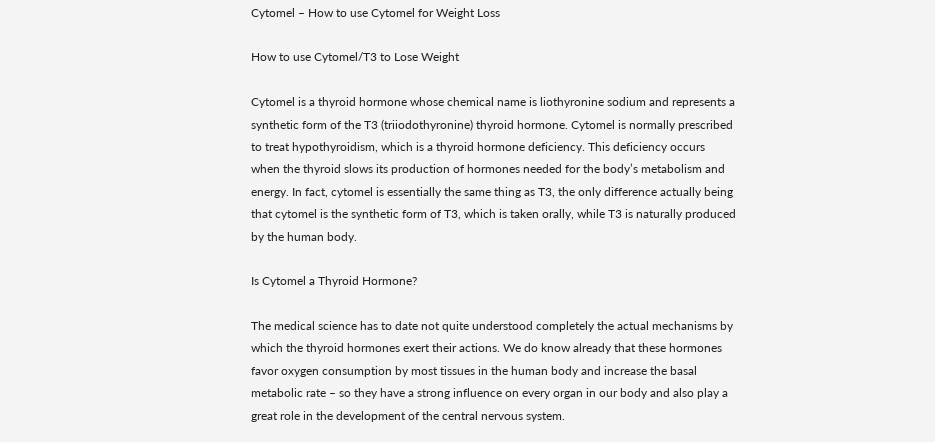Cytomel – How to use Cytomel for Weight Loss

How to use Cytomel/T3 to Lose Weight

Cytomel is a thyroid hormone whose chemical name is liothyronine sodium and represents a synthetic form of the T3 (triiodothyronine) thyroid hormone. Cytomel is normally prescribed to treat hypothyroidism, which is a thyroid hormone deficiency. This deficiency occurs when the thyroid slows its production of hormones needed for the body’s metabolism and energy. In fact, cytomel is essentially the same thing as T3, the only difference actually being that cytomel is the synthetic form of T3, which is taken orally, while T3 is naturally produced by the human body.

Is Cytomel a Thyroid Hormone?

The medical science has to date not quite understood completely the actual mechanisms by which the thyroid hormones exert their actions. We do know already that these hormones favor oxygen consumption by most tissues in the human body and increase the basal metabolic rate – so they have a strong influence on every organ in our body and also play a great role in the development of the central nervous system.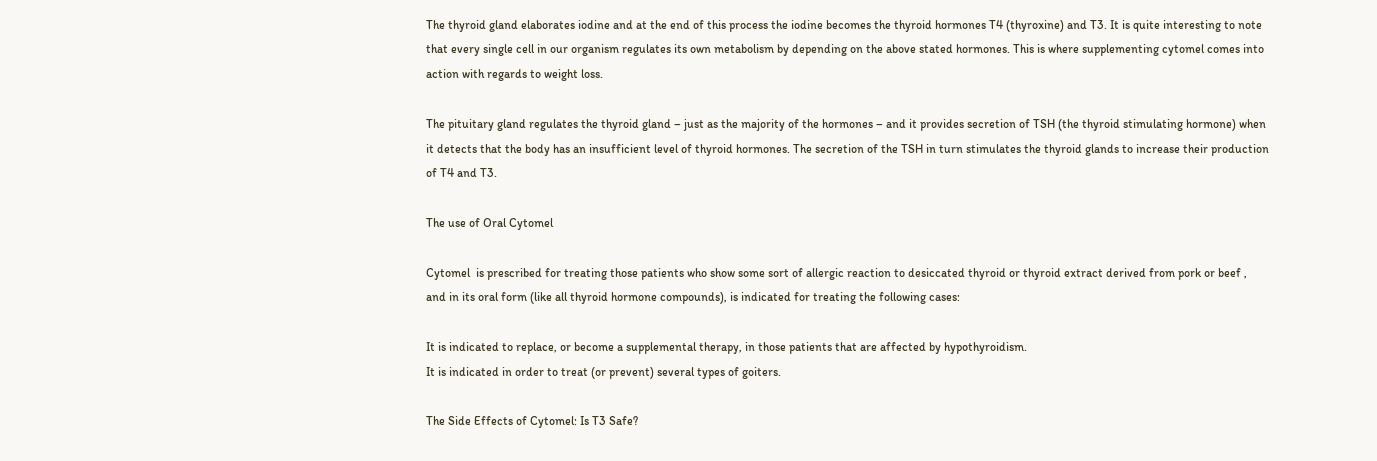The thyroid gland elaborates iodine and at the end of this process the iodine becomes the thyroid hormones T4 (thyroxine) and T3. It is quite interesting to note that every single cell in our organism regulates its own metabolism by depending on the above stated hormones. This is where supplementing cytomel comes into action with regards to weight loss.

The pituitary gland regulates the thyroid gland – just as the majority of the hormones – and it provides secretion of TSH (the thyroid stimulating hormone) when it detects that the body has an insufficient level of thyroid hormones. The secretion of the TSH in turn stimulates the thyroid glands to increase their production of T4 and T3.

The use of Oral Cytomel

Cytomel  is prescribed for treating those patients who show some sort of allergic reaction to desiccated thyroid or thyroid extract derived from pork or beef , and in its oral form (like all thyroid hormone compounds), is indicated for treating the following cases:

It is indicated to replace, or become a supplemental therapy, in those patients that are affected by hypothyroidism.
It is indicated in order to treat (or prevent) several types of goiters.

The Side Effects of Cytomel: Is T3 Safe?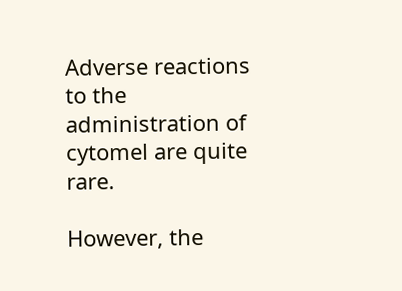Adverse reactions to the administration of cytomel are quite rare.

However, the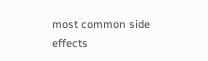most common side effects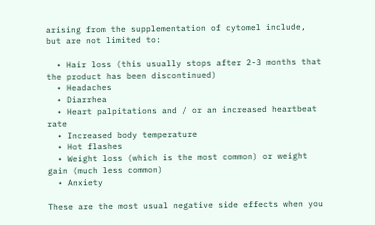arising from the supplementation of cytomel include, but are not limited to:

  • Hair loss (this usually stops after 2-3 months that the product has been discontinued)
  • Headaches
  • Diarrhea
  • Heart palpitations and / or an increased heartbeat rate
  • Increased body temperature
  • Hot flashes
  • Weight loss (which is the most common) or weight gain (much less common)
  • Anxiety

These are the most usual negative side effects when you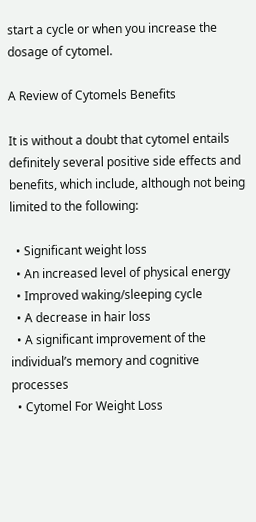start a cycle or when you increase the dosage of cytomel.

A Review of Cytomels Benefits

It is without a doubt that cytomel entails definitely several positive side effects and benefits, which include, although not being limited to the following:

  • Significant weight loss
  • An increased level of physical energy
  • Improved waking/sleeping cycle
  • A decrease in hair loss
  • A significant improvement of the individual’s memory and cognitive processes
  • Cytomel For Weight Loss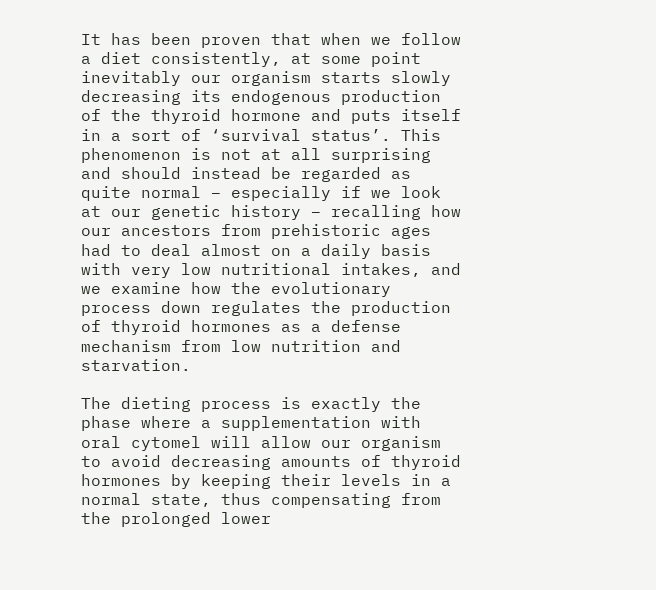It has been proven that when we follow a diet consistently, at some point inevitably our organism starts slowly decreasing its endogenous production of the thyroid hormone and puts itself in a sort of ‘survival status’. This phenomenon is not at all surprising and should instead be regarded as quite normal – especially if we look at our genetic history – recalling how our ancestors from prehistoric ages had to deal almost on a daily basis with very low nutritional intakes, and we examine how the evolutionary process down regulates the production of thyroid hormones as a defense mechanism from low nutrition and starvation.

The dieting process is exactly the phase where a supplementation with oral cytomel will allow our organism to avoid decreasing amounts of thyroid hormones by keeping their levels in a normal state, thus compensating from the prolonged lower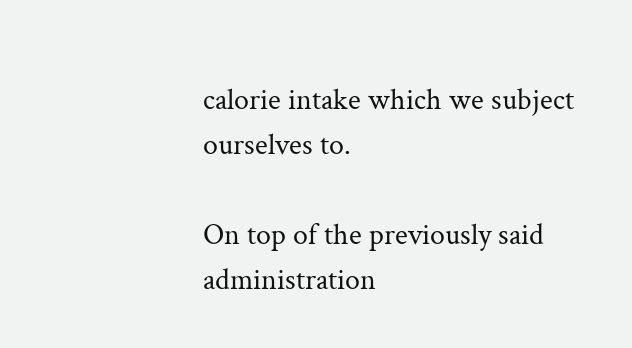calorie intake which we subject ourselves to.

On top of the previously said administration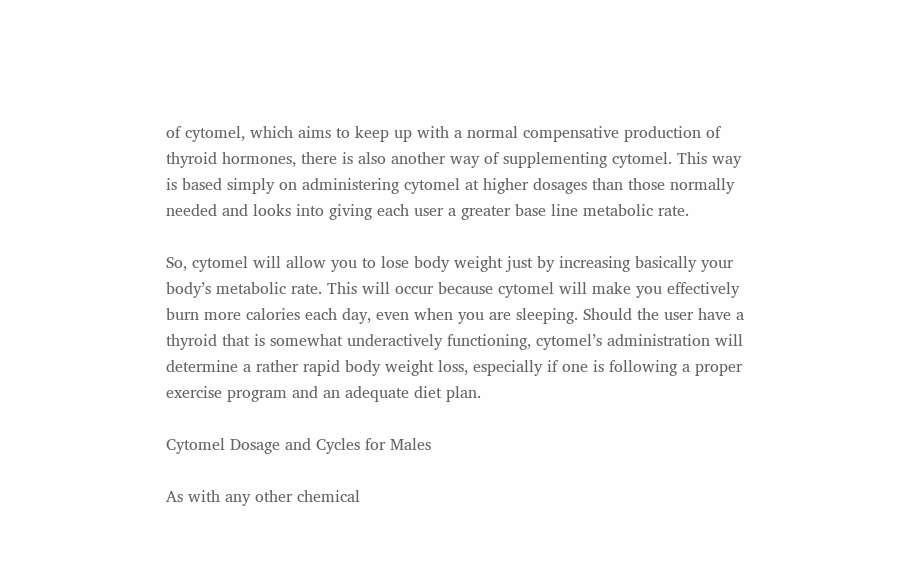of cytomel, which aims to keep up with a normal compensative production of thyroid hormones, there is also another way of supplementing cytomel. This way is based simply on administering cytomel at higher dosages than those normally needed and looks into giving each user a greater base line metabolic rate.

So, cytomel will allow you to lose body weight just by increasing basically your body’s metabolic rate. This will occur because cytomel will make you effectively burn more calories each day, even when you are sleeping. Should the user have a thyroid that is somewhat underactively functioning, cytomel’s administration will determine a rather rapid body weight loss, especially if one is following a proper exercise program and an adequate diet plan.

Cytomel Dosage and Cycles for Males

As with any other chemical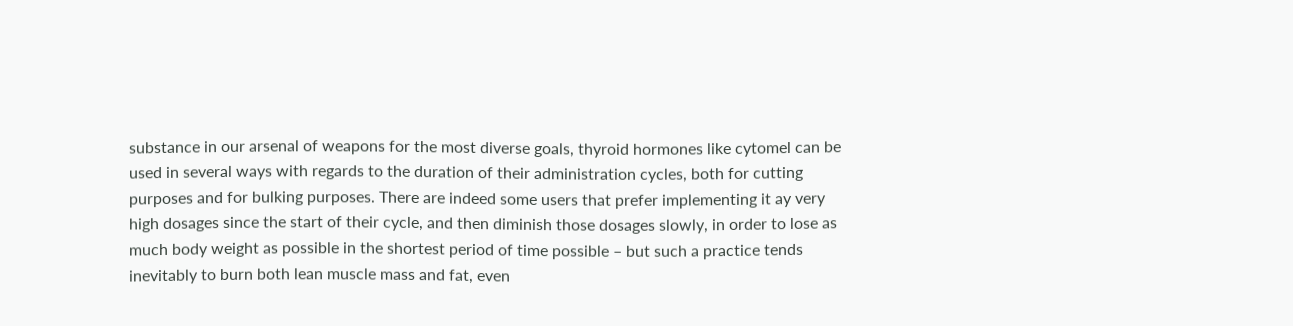substance in our arsenal of weapons for the most diverse goals, thyroid hormones like cytomel can be used in several ways with regards to the duration of their administration cycles, both for cutting purposes and for bulking purposes. There are indeed some users that prefer implementing it ay very high dosages since the start of their cycle, and then diminish those dosages slowly, in order to lose as much body weight as possible in the shortest period of time possible – but such a practice tends inevitably to burn both lean muscle mass and fat, even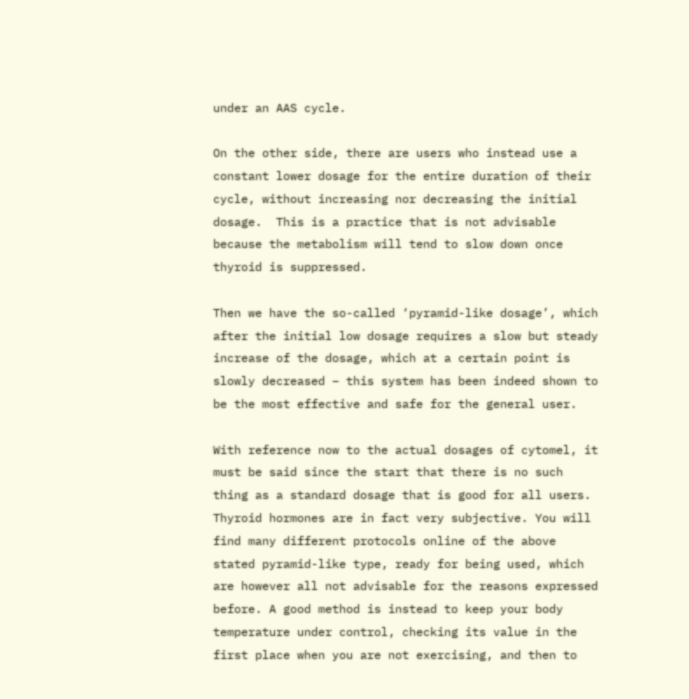under an AAS cycle.

On the other side, there are users who instead use a constant lower dosage for the entire duration of their cycle, without increasing nor decreasing the initial dosage.  This is a practice that is not advisable because the metabolism will tend to slow down once thyroid is suppressed.

Then we have the so-called ‘pyramid-like dosage’, which after the initial low dosage requires a slow but steady increase of the dosage, which at a certain point is slowly decreased – this system has been indeed shown to be the most effective and safe for the general user.

With reference now to the actual dosages of cytomel, it must be said since the start that there is no such thing as a standard dosage that is good for all users. Thyroid hormones are in fact very subjective. You will find many different protocols online of the above stated pyramid-like type, ready for being used, which are however all not advisable for the reasons expressed before. A good method is instead to keep your body temperature under control, checking its value in the first place when you are not exercising, and then to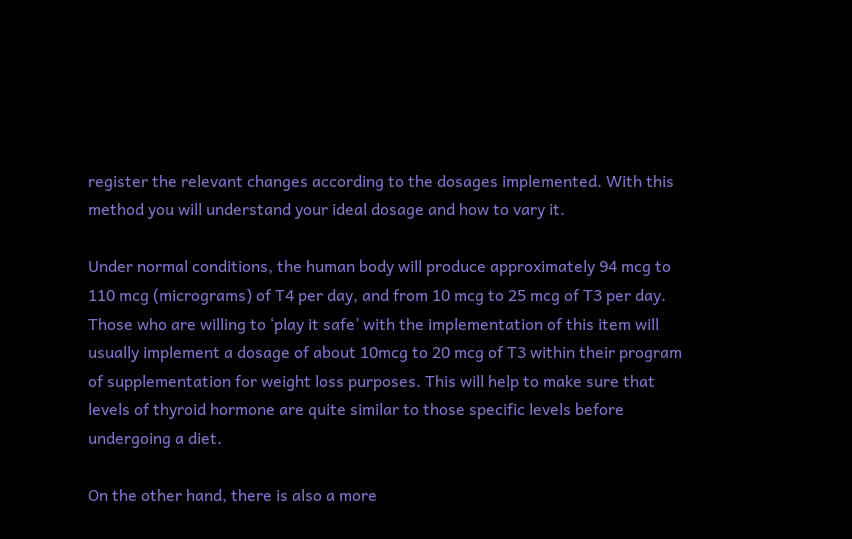register the relevant changes according to the dosages implemented. With this method you will understand your ideal dosage and how to vary it.

Under normal conditions, the human body will produce approximately 94 mcg to 110 mcg (micrograms) of T4 per day, and from 10 mcg to 25 mcg of T3 per day. Those who are willing to ‘play it safe’ with the implementation of this item will usually implement a dosage of about 10mcg to 20 mcg of T3 within their program of supplementation for weight loss purposes. This will help to make sure that levels of thyroid hormone are quite similar to those specific levels before undergoing a diet.

On the other hand, there is also a more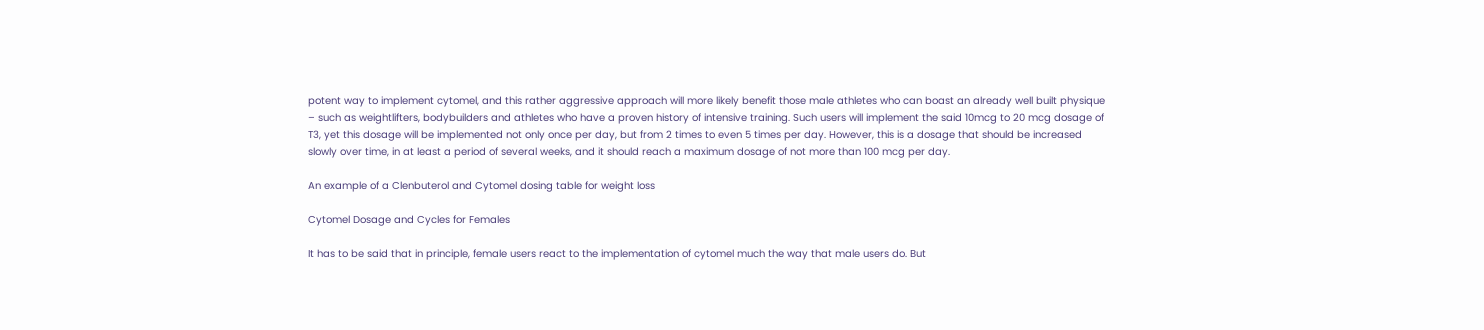potent way to implement cytomel, and this rather aggressive approach will more likely benefit those male athletes who can boast an already well built physique – such as weightlifters, bodybuilders and athletes who have a proven history of intensive training. Such users will implement the said 10mcg to 20 mcg dosage of T3, yet this dosage will be implemented not only once per day, but from 2 times to even 5 times per day. However, this is a dosage that should be increased slowly over time, in at least a period of several weeks, and it should reach a maximum dosage of not more than 100 mcg per day.

An example of a Clenbuterol and Cytomel dosing table for weight loss

Cytomel Dosage and Cycles for Females

It has to be said that in principle, female users react to the implementation of cytomel much the way that male users do. But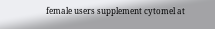female users supplement cytomel at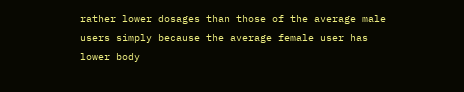rather lower dosages than those of the average male users simply because the average female user has lower body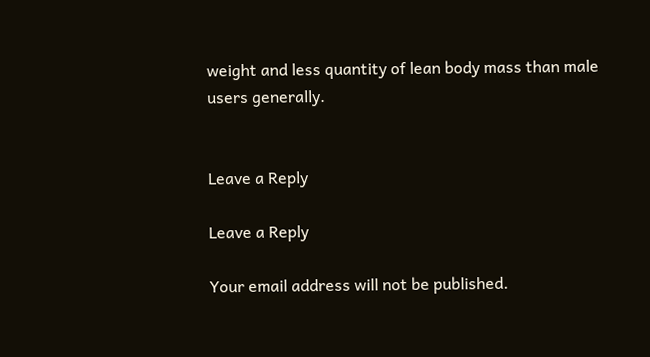weight and less quantity of lean body mass than male users generally.


Leave a Reply

Leave a Reply

Your email address will not be published.